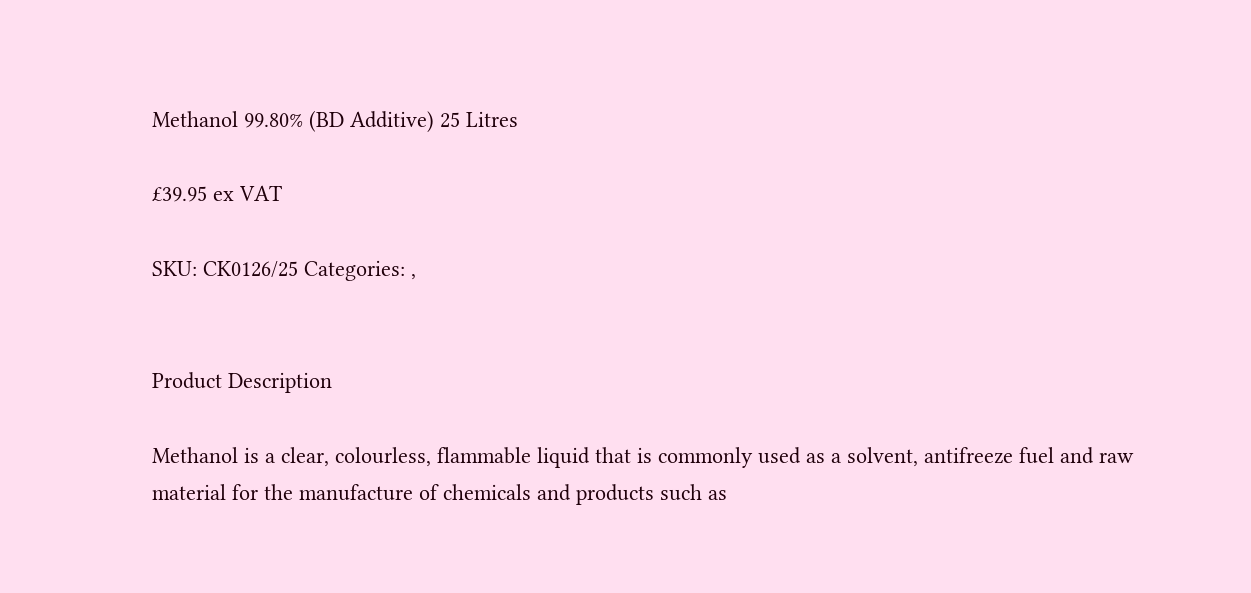Methanol 99.80% (BD Additive) 25 Litres

£39.95 ex VAT

SKU: CK0126/25 Categories: ,


Product Description

Methanol is a clear, colourless, flammable liquid that is commonly used as a solvent, antifreeze fuel and raw material for the manufacture of chemicals and products such as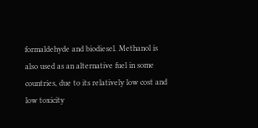formaldehyde and biodiesel. Methanol is also used as an alternative fuel in some countries, due to its relatively low cost and low toxicity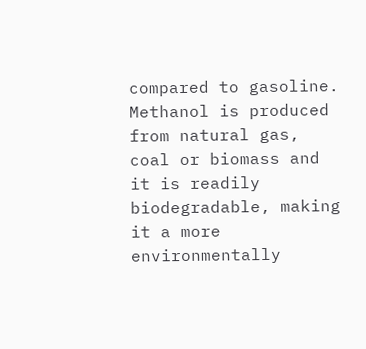compared to gasoline.  Methanol is produced from natural gas, coal or biomass and it is readily biodegradable, making it a more environmentally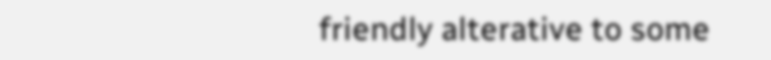friendly alterative to some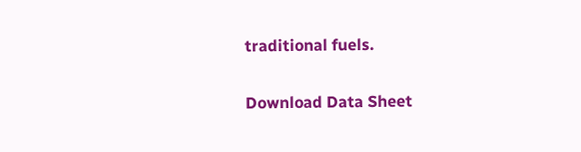traditional fuels.

Download Data Sheet